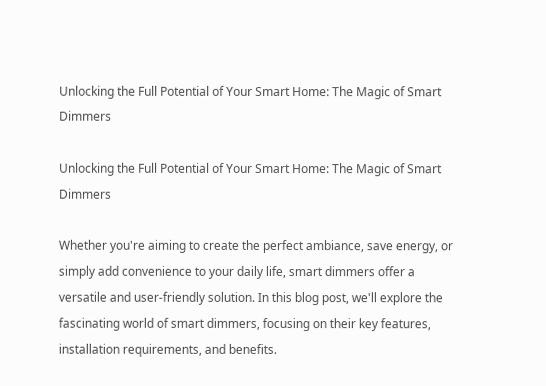Unlocking the Full Potential of Your Smart Home: The Magic of Smart Dimmers

Unlocking the Full Potential of Your Smart Home: The Magic of Smart Dimmers

Whether you're aiming to create the perfect ambiance, save energy, or simply add convenience to your daily life, smart dimmers offer a versatile and user-friendly solution. In this blog post, we'll explore the fascinating world of smart dimmers, focusing on their key features, installation requirements, and benefits.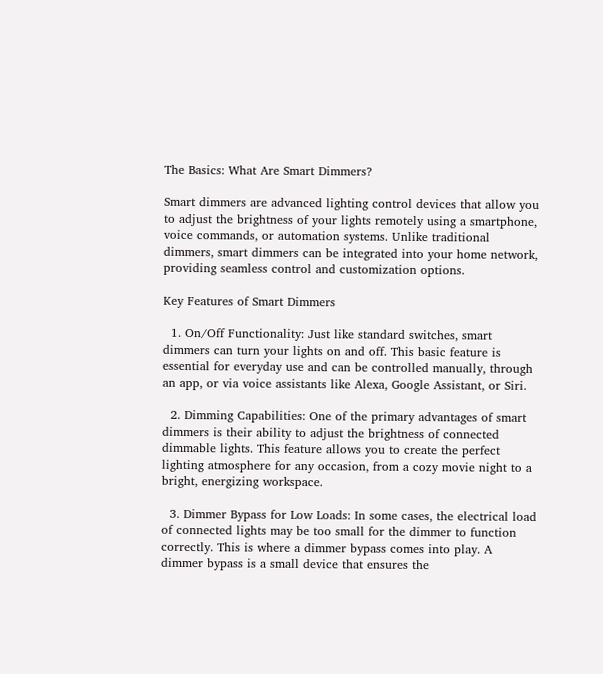The Basics: What Are Smart Dimmers?

Smart dimmers are advanced lighting control devices that allow you to adjust the brightness of your lights remotely using a smartphone, voice commands, or automation systems. Unlike traditional dimmers, smart dimmers can be integrated into your home network, providing seamless control and customization options.

Key Features of Smart Dimmers

  1. On/Off Functionality: Just like standard switches, smart dimmers can turn your lights on and off. This basic feature is essential for everyday use and can be controlled manually, through an app, or via voice assistants like Alexa, Google Assistant, or Siri.

  2. Dimming Capabilities: One of the primary advantages of smart dimmers is their ability to adjust the brightness of connected dimmable lights. This feature allows you to create the perfect lighting atmosphere for any occasion, from a cozy movie night to a bright, energizing workspace.

  3. Dimmer Bypass for Low Loads: In some cases, the electrical load of connected lights may be too small for the dimmer to function correctly. This is where a dimmer bypass comes into play. A dimmer bypass is a small device that ensures the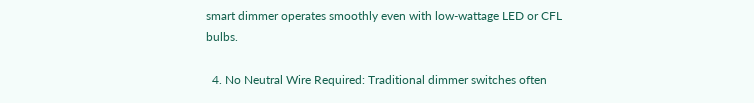smart dimmer operates smoothly even with low-wattage LED or CFL bulbs.

  4. No Neutral Wire Required: Traditional dimmer switches often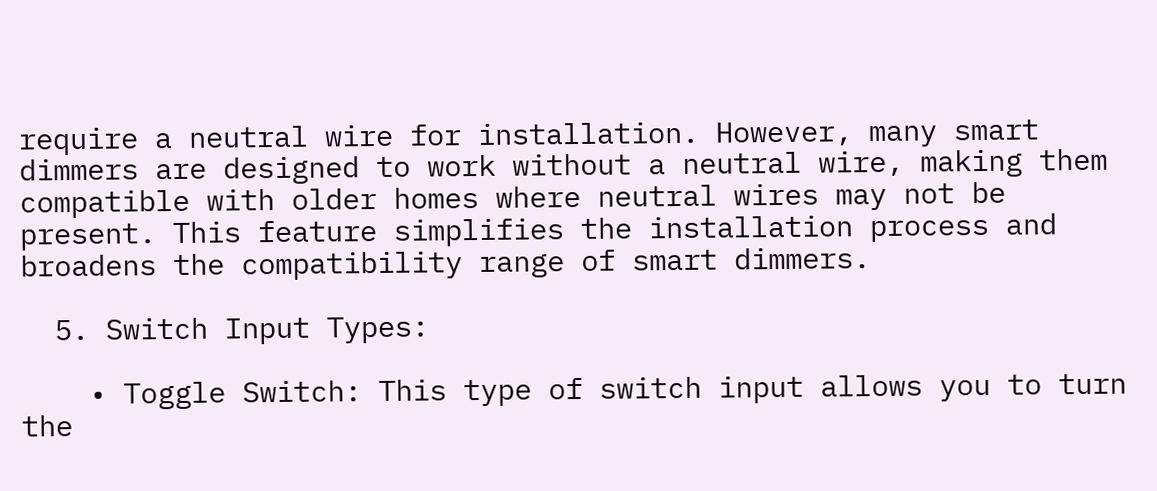require a neutral wire for installation. However, many smart dimmers are designed to work without a neutral wire, making them compatible with older homes where neutral wires may not be present. This feature simplifies the installation process and broadens the compatibility range of smart dimmers.

  5. Switch Input Types:

    • Toggle Switch: This type of switch input allows you to turn the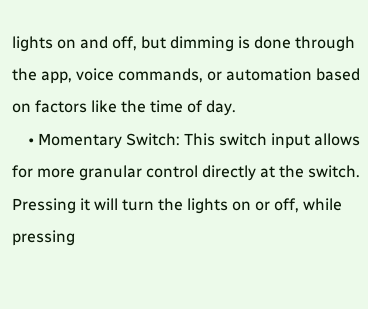lights on and off, but dimming is done through the app, voice commands, or automation based on factors like the time of day.
    • Momentary Switch: This switch input allows for more granular control directly at the switch. Pressing it will turn the lights on or off, while pressing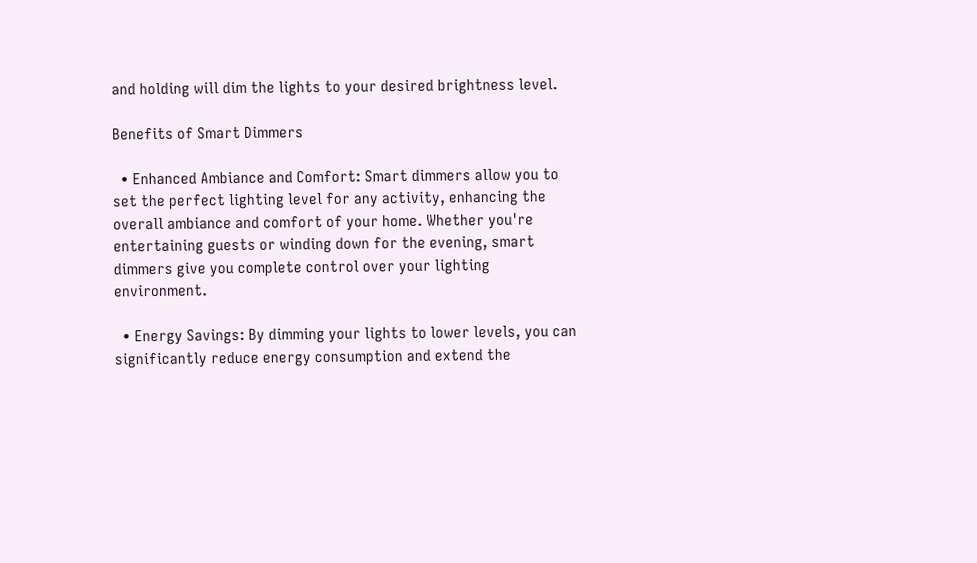and holding will dim the lights to your desired brightness level.

Benefits of Smart Dimmers

  • Enhanced Ambiance and Comfort: Smart dimmers allow you to set the perfect lighting level for any activity, enhancing the overall ambiance and comfort of your home. Whether you're entertaining guests or winding down for the evening, smart dimmers give you complete control over your lighting environment.

  • Energy Savings: By dimming your lights to lower levels, you can significantly reduce energy consumption and extend the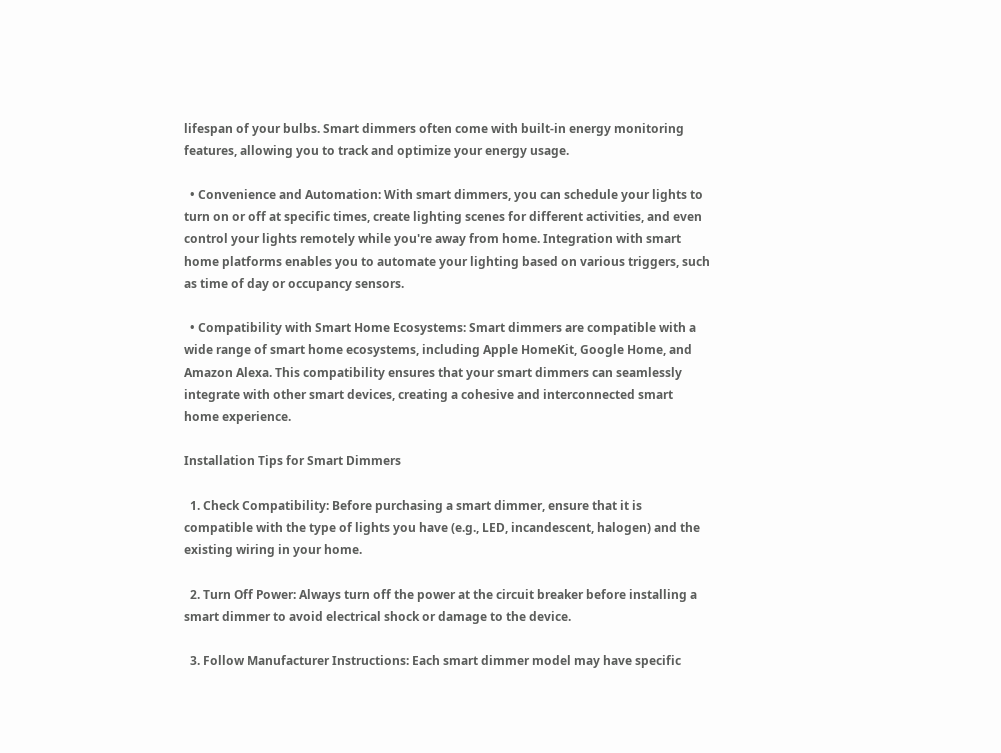lifespan of your bulbs. Smart dimmers often come with built-in energy monitoring features, allowing you to track and optimize your energy usage.

  • Convenience and Automation: With smart dimmers, you can schedule your lights to turn on or off at specific times, create lighting scenes for different activities, and even control your lights remotely while you're away from home. Integration with smart home platforms enables you to automate your lighting based on various triggers, such as time of day or occupancy sensors.

  • Compatibility with Smart Home Ecosystems: Smart dimmers are compatible with a wide range of smart home ecosystems, including Apple HomeKit, Google Home, and Amazon Alexa. This compatibility ensures that your smart dimmers can seamlessly integrate with other smart devices, creating a cohesive and interconnected smart home experience.

Installation Tips for Smart Dimmers

  1. Check Compatibility: Before purchasing a smart dimmer, ensure that it is compatible with the type of lights you have (e.g., LED, incandescent, halogen) and the existing wiring in your home.

  2. Turn Off Power: Always turn off the power at the circuit breaker before installing a smart dimmer to avoid electrical shock or damage to the device.

  3. Follow Manufacturer Instructions: Each smart dimmer model may have specific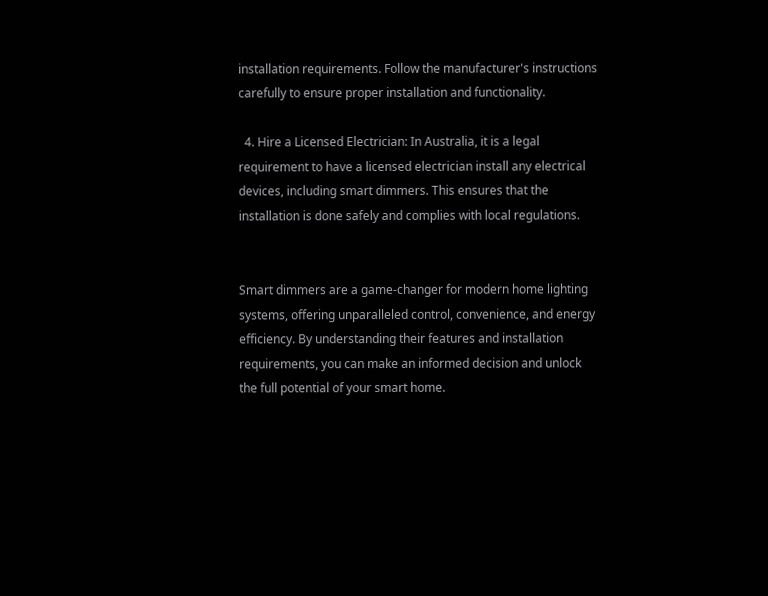installation requirements. Follow the manufacturer's instructions carefully to ensure proper installation and functionality.

  4. Hire a Licensed Electrician: In Australia, it is a legal requirement to have a licensed electrician install any electrical devices, including smart dimmers. This ensures that the installation is done safely and complies with local regulations.


Smart dimmers are a game-changer for modern home lighting systems, offering unparalleled control, convenience, and energy efficiency. By understanding their features and installation requirements, you can make an informed decision and unlock the full potential of your smart home.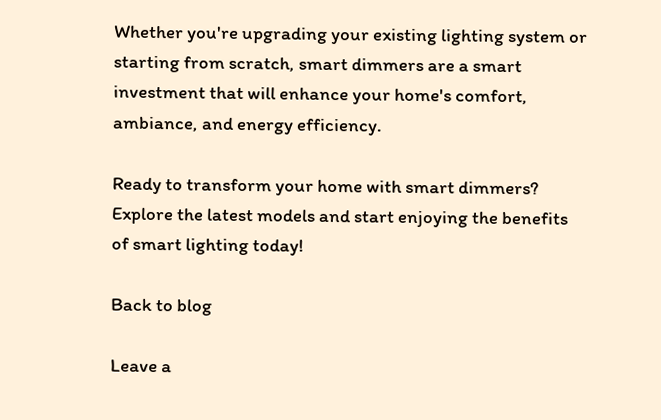Whether you're upgrading your existing lighting system or starting from scratch, smart dimmers are a smart investment that will enhance your home's comfort, ambiance, and energy efficiency.

Ready to transform your home with smart dimmers? Explore the latest models and start enjoying the benefits of smart lighting today!

Back to blog

Leave a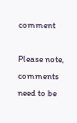comment

Please note, comments need to be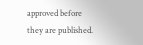approved before they are published.